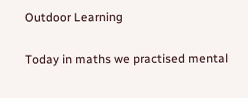Outdoor Learning

Today in maths we practised mental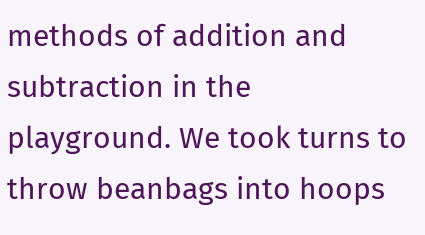methods of addition and subtraction in the playground. We took turns to throw beanbags into hoops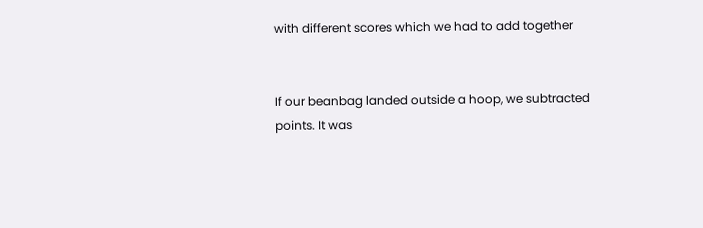with different scores which we had to add together


If our beanbag landed outside a hoop, we subtracted points. It was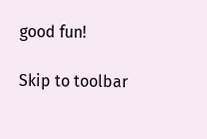good fun!

Skip to toolbar